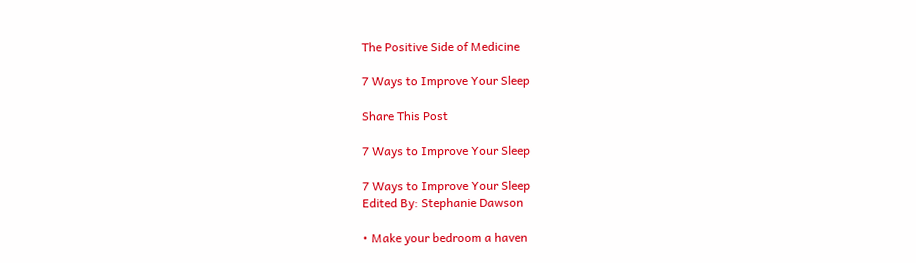The Positive Side of Medicine

7 Ways to Improve Your Sleep

Share This Post

7 Ways to Improve Your Sleep

7 Ways to Improve Your Sleep
Edited By: Stephanie Dawson

• Make your bedroom a haven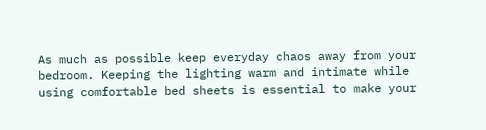As much as possible keep everyday chaos away from your bedroom. Keeping the lighting warm and intimate while using comfortable bed sheets is essential to make your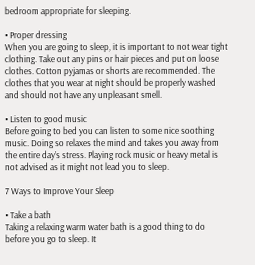bedroom appropriate for sleeping.

• Proper dressing
When you are going to sleep, it is important to not wear tight clothing. Take out any pins or hair pieces and put on loose clothes. Cotton pyjamas or shorts are recommended. The clothes that you wear at night should be properly washed and should not have any unpleasant smell.

• Listen to good music
Before going to bed you can listen to some nice soothing music. Doing so relaxes the mind and takes you away from the entire day’s stress. Playing rock music or heavy metal is not advised as it might not lead you to sleep.

7 Ways to Improve Your Sleep

• Take a bath
Taking a relaxing warm water bath is a good thing to do before you go to sleep. It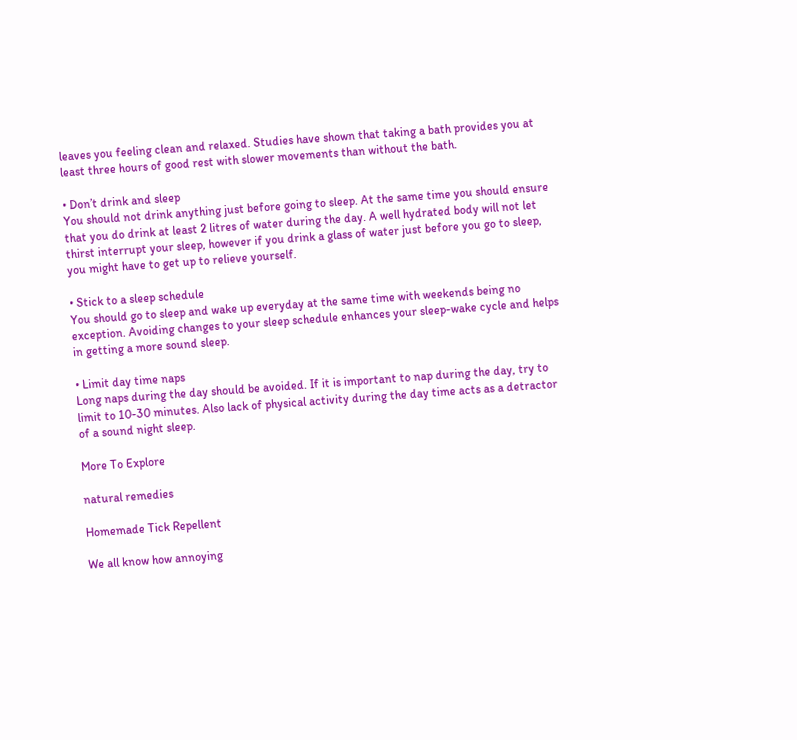leaves you feeling clean and relaxed. Studies have shown that taking a bath provides you at least three hours of good rest with slower movements than without the bath.

• Don’t drink and sleep
You should not drink anything just before going to sleep. At the same time you should ensure that you do drink at least 2 litres of water during the day. A well hydrated body will not let thirst interrupt your sleep, however if you drink a glass of water just before you go to sleep, you might have to get up to relieve yourself.

• Stick to a sleep schedule
You should go to sleep and wake up everyday at the same time with weekends being no exception. Avoiding changes to your sleep schedule enhances your sleep-wake cycle and helps in getting a more sound sleep.

• Limit day time naps
Long naps during the day should be avoided. If it is important to nap during the day, try to limit to 10-30 minutes. Also lack of physical activity during the day time acts as a detractor of a sound night sleep.

More To Explore

natural remedies

Homemade Tick Repellent

We all know how annoying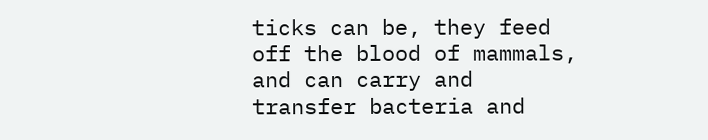ticks can be, they feed off the blood of mammals, and can carry and transfer bacteria and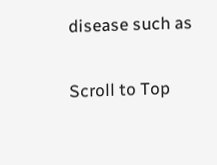disease such as

Scroll to Top